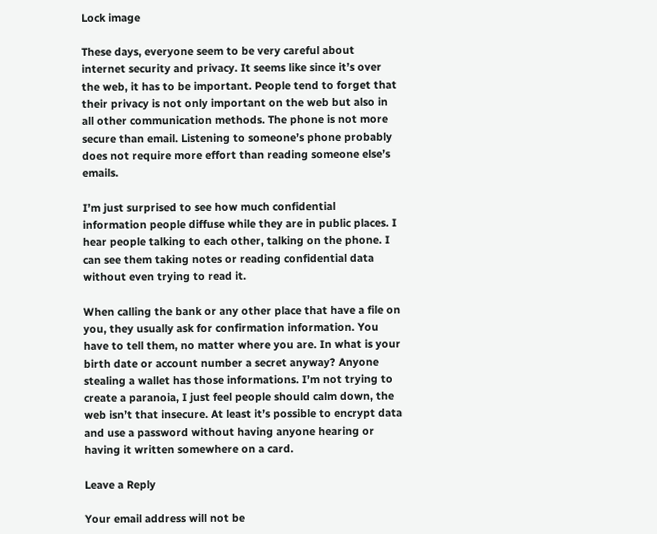Lock image

These days, everyone seem to be very careful about internet security and privacy. It seems like since it’s over the web, it has to be important. People tend to forget that their privacy is not only important on the web but also in all other communication methods. The phone is not more secure than email. Listening to someone’s phone probably does not require more effort than reading someone else’s emails.

I’m just surprised to see how much confidential information people diffuse while they are in public places. I hear people talking to each other, talking on the phone. I can see them taking notes or reading confidential data without even trying to read it.

When calling the bank or any other place that have a file on you, they usually ask for confirmation information. You have to tell them, no matter where you are. In what is your birth date or account number a secret anyway? Anyone stealing a wallet has those informations. I’m not trying to create a paranoia, I just feel people should calm down, the web isn’t that insecure. At least it’s possible to encrypt data and use a password without having anyone hearing or having it written somewhere on a card.

Leave a Reply

Your email address will not be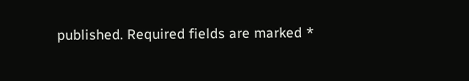published. Required fields are marked *